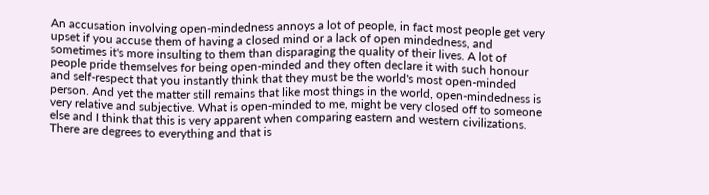An accusation involving open-mindedness annoys a lot of people, in fact most people get very upset if you accuse them of having a closed mind or a lack of open mindedness, and sometimes it's more insulting to them than disparaging the quality of their lives. A lot of people pride themselves for being open-minded and they often declare it with such honour and self-respect that you instantly think that they must be the world's most open-minded person. And yet the matter still remains that like most things in the world, open-mindedness is very relative and subjective. What is open-minded to me, might be very closed off to someone else and I think that this is very apparent when comparing eastern and western civilizations.
There are degrees to everything and that is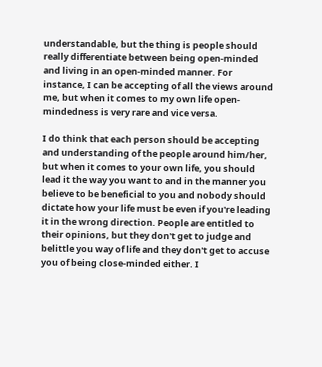understandable, but the thing is people should really differentiate between being open-minded and living in an open-minded manner. For instance, I can be accepting of all the views around me, but when it comes to my own life open-mindedness is very rare and vice versa.

I do think that each person should be accepting and understanding of the people around him/her, but when it comes to your own life, you should lead it the way you want to and in the manner you believe to be beneficial to you and nobody should dictate how your life must be even if you're leading it in the wrong direction. People are entitled to their opinions, but they don't get to judge and belittle you way of life and they don't get to accuse you of being close-minded either. I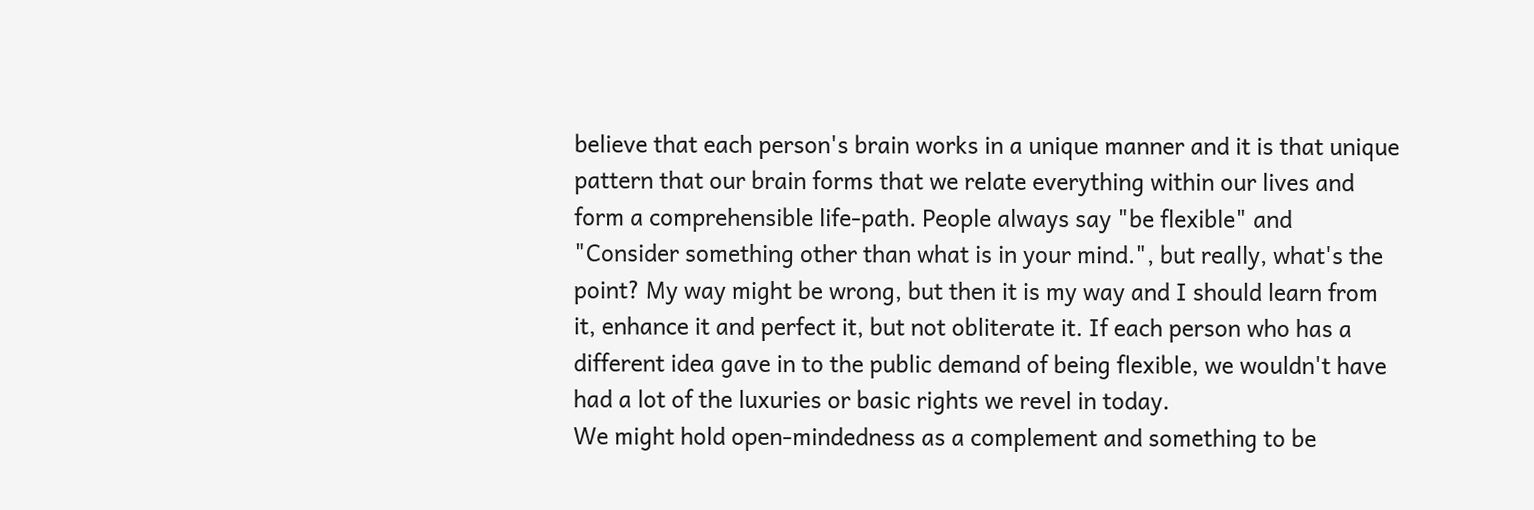believe that each person's brain works in a unique manner and it is that unique pattern that our brain forms that we relate everything within our lives and form a comprehensible life-path. People always say "be flexible" and "Consider something other than what is in your mind.", but really, what's the point? My way might be wrong, but then it is my way and I should learn from it, enhance it and perfect it, but not obliterate it. If each person who has a different idea gave in to the public demand of being flexible, we wouldn't have had a lot of the luxuries or basic rights we revel in today.
We might hold open-mindedness as a complement and something to be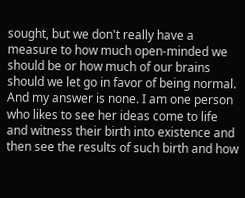sought, but we don't really have a measure to how much open-minded we should be or how much of our brains should we let go in favor of being normal. And my answer is none. I am one person who likes to see her ideas come to life and witness their birth into existence and then see the results of such birth and how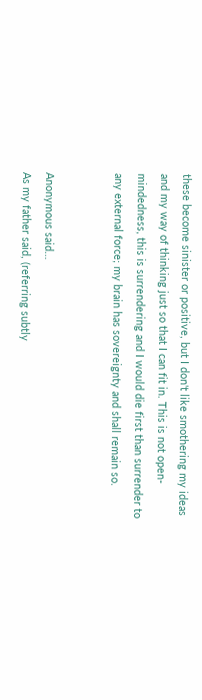these become sinister or positive, but I don't like smothering my ideas and my way of thinking just so that I can fit in. This is not open-mindedness, this is surrendering and I would die first than surrender to any external force; my brain has sovereignty and shall remain so.


Anonymous said…
As my father said, (referring subtly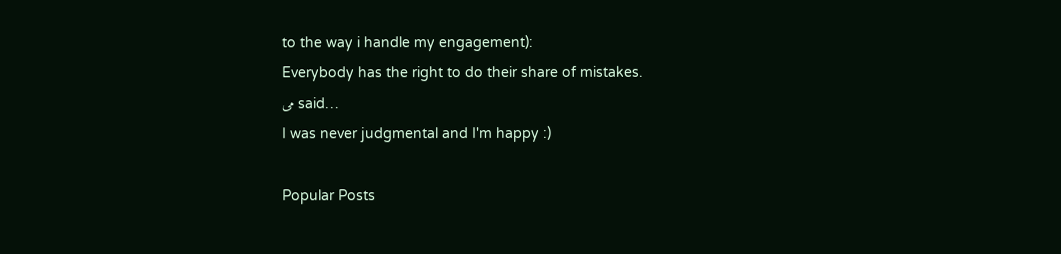to the way i handle my engagement):
Everybody has the right to do their share of mistakes.
مى said…
I was never judgmental and I'm happy :)

Popular Posts